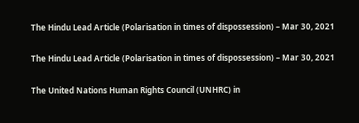The Hindu Lead Article (Polarisation in times of dispossession) – Mar 30, 2021

The Hindu Lead Article (Polarisation in times of dispossession) – Mar 30, 2021

The United Nations Human Rights Council (UNHRC) in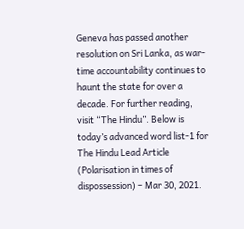Geneva has passed another resolution on Sri Lanka, as war-time accountability continues to haunt the state for over a decade. For further reading, visit “The Hindu”. Below is today’s advanced word list-1 for The Hindu Lead Article (Polarisation in times of dispossession) – Mar 30, 2021.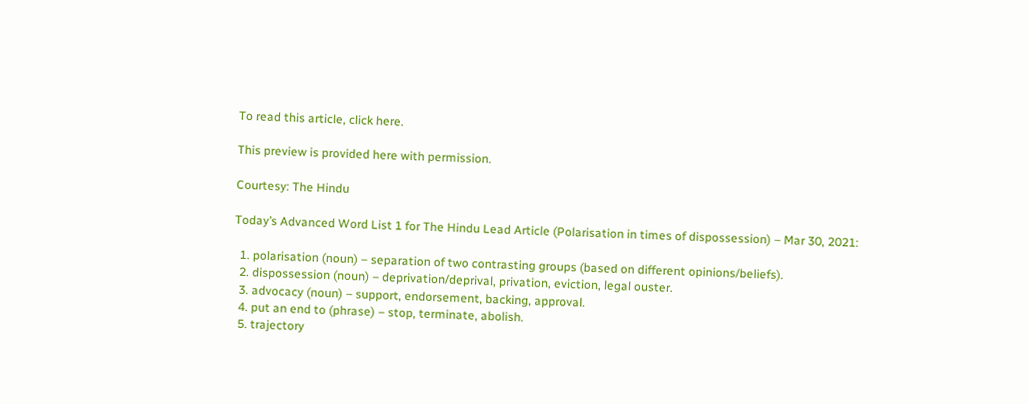To read this article, click here.

This preview is provided here with permission.

Courtesy: The Hindu

Today’s Advanced Word List 1 for The Hindu Lead Article (Polarisation in times of dispossession) – Mar 30, 2021:

  1. polarisation (noun) – separation of two contrasting groups (based on different opinions/beliefs).
  2. dispossession (noun) – deprivation/deprival, privation, eviction, legal ouster.
  3. advocacy (noun) – support, endorsement, backing, approval.
  4. put an end to (phrase) – stop, terminate, abolish.
  5. trajectory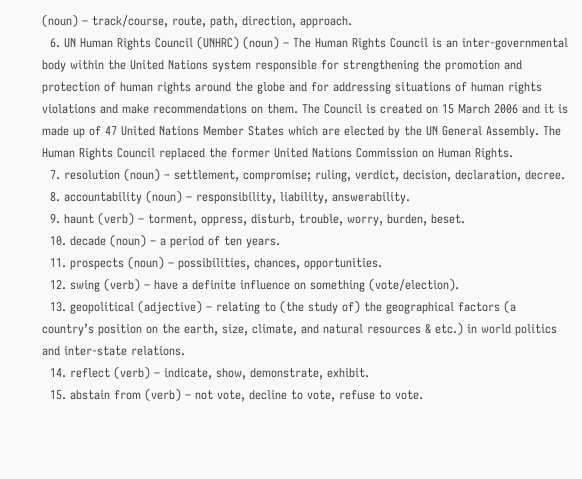(noun) – track/course, route, path, direction, approach.
  6. UN Human Rights Council (UNHRC) (noun) – The Human Rights Council is an inter-governmental body within the United Nations system responsible for strengthening the promotion and protection of human rights around the globe and for addressing situations of human rights violations and make recommendations on them. The Council is created on 15 March 2006 and it is made up of 47 United Nations Member States which are elected by the UN General Assembly. The Human Rights Council replaced the former United Nations Commission on Human Rights.
  7. resolution (noun) – settlement, compromise; ruling, verdict, decision, declaration, decree.
  8. accountability (noun) – responsibility, liability, answerability.
  9. haunt (verb) – torment, oppress, disturb, trouble, worry, burden, beset.
  10. decade (noun) – a period of ten years.
  11. prospects (noun) – possibilities, chances, opportunities.
  12. swing (verb) – have a definite influence on something (vote/election).
  13. geopolitical (adjective) – relating to (the study of) the geographical factors (a country’s position on the earth, size, climate, and natural resources & etc.) in world politics and inter-state relations.
  14. reflect (verb) – indicate, show, demonstrate, exhibit.
  15. abstain from (verb) – not vote, decline to vote, refuse to vote.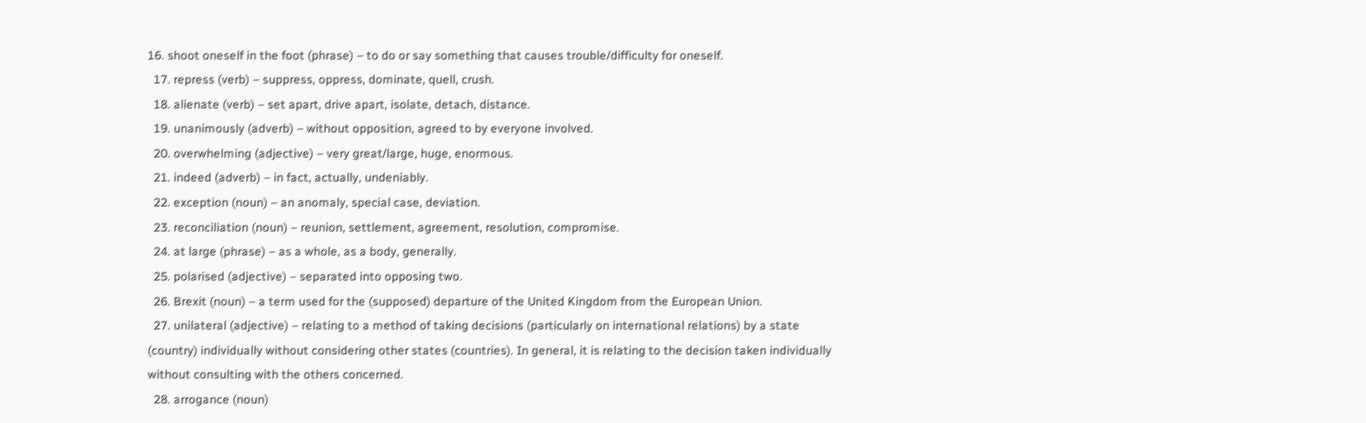16. shoot oneself in the foot (phrase) – to do or say something that causes trouble/difficulty for oneself.
  17. repress (verb) – suppress, oppress, dominate, quell, crush.
  18. alienate (verb) – set apart, drive apart, isolate, detach, distance.
  19. unanimously (adverb) – without opposition, agreed to by everyone involved.
  20. overwhelming (adjective) – very great/large, huge, enormous.
  21. indeed (adverb) – in fact, actually, undeniably.
  22. exception (noun) – an anomaly, special case, deviation.
  23. reconciliation (noun) – reunion, settlement, agreement, resolution, compromise.
  24. at large (phrase) – as a whole, as a body, generally.
  25. polarised (adjective) – separated into opposing two.
  26. Brexit (noun) – a term used for the (supposed) departure of the United Kingdom from the European Union.
  27. unilateral (adjective) – relating to a method of taking decisions (particularly on international relations) by a state (country) individually without considering other states (countries). In general, it is relating to the decision taken individually without consulting with the others concerned.
  28. arrogance (noun)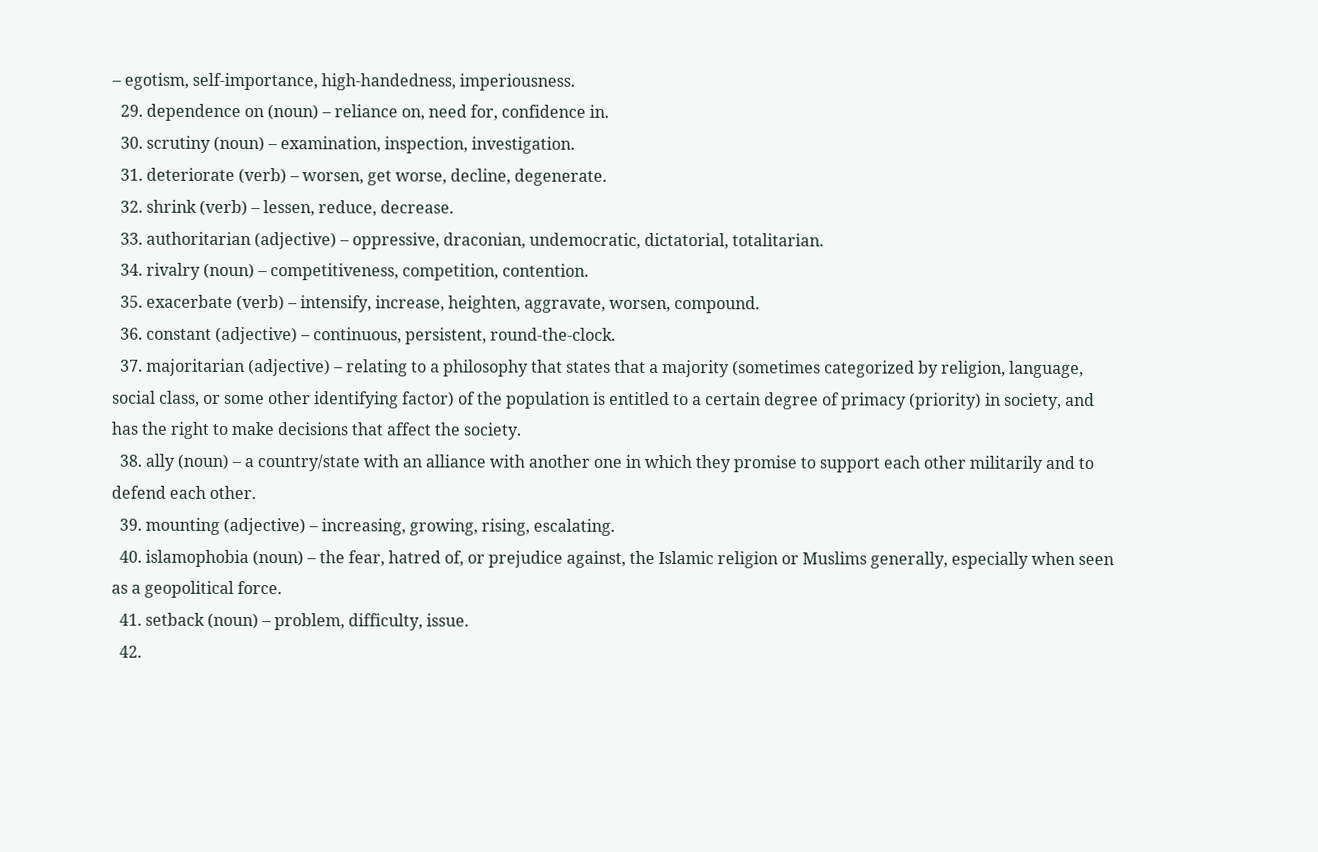– egotism, self-importance, high-handedness, imperiousness.
  29. dependence on (noun) – reliance on, need for, confidence in.
  30. scrutiny (noun) – examination, inspection, investigation.
  31. deteriorate (verb) – worsen, get worse, decline, degenerate.
  32. shrink (verb) – lessen, reduce, decrease.
  33. authoritarian (adjective) – oppressive, draconian, undemocratic, dictatorial, totalitarian.
  34. rivalry (noun) – competitiveness, competition, contention.
  35. exacerbate (verb) – intensify, increase, heighten, aggravate, worsen, compound.
  36. constant (adjective) – continuous, persistent, round-the-clock.
  37. majoritarian (adjective) – relating to a philosophy that states that a majority (sometimes categorized by religion, language, social class, or some other identifying factor) of the population is entitled to a certain degree of primacy (priority) in society, and has the right to make decisions that affect the society.
  38. ally (noun) – a country/state with an alliance with another one in which they promise to support each other militarily and to defend each other.
  39. mounting (adjective) – increasing, growing, rising, escalating.
  40. islamophobia (noun) – the fear, hatred of, or prejudice against, the Islamic religion or Muslims generally, especially when seen as a geopolitical force.
  41. setback (noun) – problem, difficulty, issue.
  42.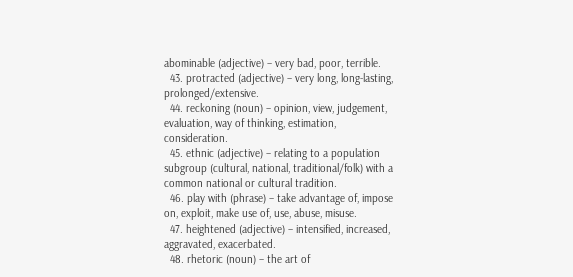abominable (adjective) – very bad, poor, terrible.
  43. protracted (adjective) – very long, long-lasting, prolonged/extensive.
  44. reckoning (noun) – opinion, view, judgement, evaluation, way of thinking, estimation, consideration.
  45. ethnic (adjective) – relating to a population subgroup (cultural, national, traditional/folk) with a common national or cultural tradition.
  46. play with (phrase) – take advantage of, impose on, exploit, make use of, use, abuse, misuse.
  47. heightened (adjective) – intensified, increased, aggravated, exacerbated.
  48. rhetoric (noun) – the art of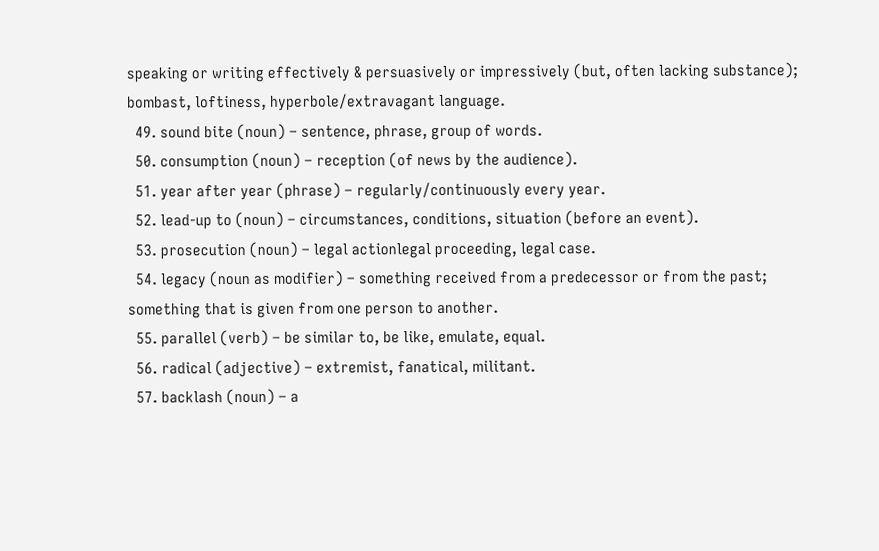speaking or writing effectively & persuasively or impressively (but, often lacking substance); bombast, loftiness, hyperbole/extravagant language.
  49. sound bite (noun) – sentence, phrase, group of words.
  50. consumption (noun) – reception (of news by the audience).
  51. year after year (phrase) – regularly/continuously every year.
  52. lead-up to (noun) – circumstances, conditions, situation (before an event).
  53. prosecution (noun) – legal actionlegal proceeding, legal case.
  54. legacy (noun as modifier) – something received from a predecessor or from the past; something that is given from one person to another.
  55. parallel (verb) – be similar to, be like, emulate, equal.
  56. radical (adjective) – extremist, fanatical, militant.
  57. backlash (noun) – a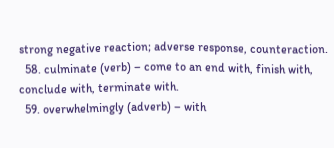strong negative reaction; adverse response, counteraction.
  58. culminate (verb) – come to an end with, finish with, conclude with, terminate with.
  59. overwhelmingly (adverb) – with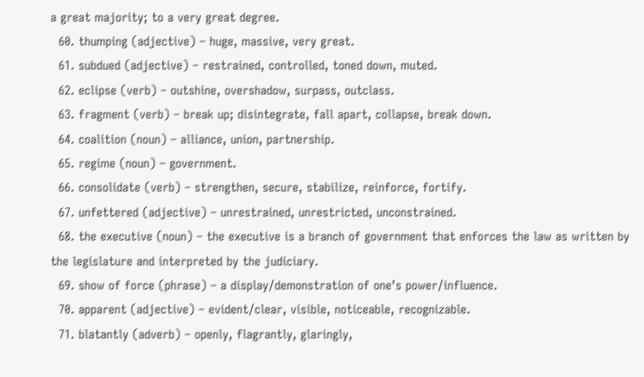a great majority; to a very great degree.
  60. thumping (adjective) – huge, massive, very great.
  61. subdued (adjective) – restrained, controlled, toned down, muted.
  62. eclipse (verb) – outshine, overshadow, surpass, outclass.
  63. fragment (verb) – break up; disintegrate, fall apart, collapse, break down.
  64. coalition (noun) – alliance, union, partnership.
  65. regime (noun) – government.
  66. consolidate (verb) – strengthen, secure, stabilize, reinforce, fortify.
  67. unfettered (adjective) – unrestrained, unrestricted, unconstrained.
  68. the executive (noun) – the executive is a branch of government that enforces the law as written by the legislature and interpreted by the judiciary.
  69. show of force (phrase) – a display/demonstration of one’s power/influence.
  70. apparent (adjective) – evident/clear, visible, noticeable, recognizable.
  71. blatantly (adverb) – openly, flagrantly, glaringly,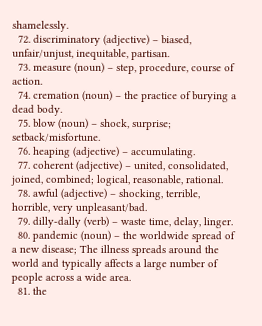shamelessly.
  72. discriminatory (adjective) – biased, unfair/unjust, inequitable, partisan.
  73. measure (noun) – step, procedure, course of action.
  74. cremation (noun) – the practice of burying a dead body.
  75. blow (noun) – shock, surprise; setback/misfortune.
  76. heaping (adjective) – accumulating.
  77. coherent (adjective) – united, consolidated, joined, combined; logical, reasonable, rational.
  78. awful (adjective) – shocking, terrible, horrible, very unpleasant/bad.
  79. dilly-dally (verb) – waste time, delay, linger.
  80. pandemic (noun) – the worldwide spread of a new disease; The illness spreads around the world and typically affects a large number of people across a wide area.
  81. the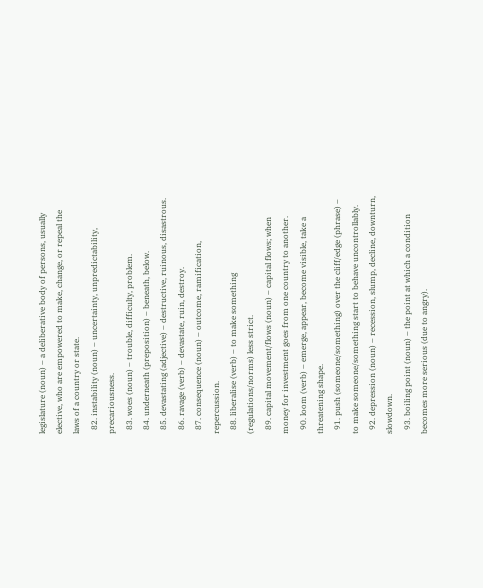legislature (noun) – a deliberative body of persons, usually elective, who are empowered to make, change, or repeal the laws of a country or state.
  82. instability (noun) – uncertainty, unpredictability, precariousness.
  83. woes (noun) – trouble, difficulty, problem.
  84. underneath (preposition) – beneath, below.
  85. devastating (adjective) – destructive, ruinous, disastrous.
  86. ravage (verb) – devastate, ruin, destroy.
  87. consequence (noun) – outcome, ramification, repercussion.
  88. liberalise (verb) – to make something (regulations/norms) less strict.
  89. capital movement/flows (noun) – capital flows; when money for investment goes from one country to another.
  90. loom (verb) – emerge, appear, become visible, take a threatening shape.
  91. push (someone/something) over the cliff/edge (phrase) – to make someone/something start to behave uncontrollably.
  92. depression (noun) – recession, slump, decline, downturn, slowdown.
  93. boiling point (noun) – the point at which a condition becomes more serious (due to angry).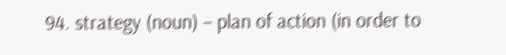94. strategy (noun) – plan of action (in order to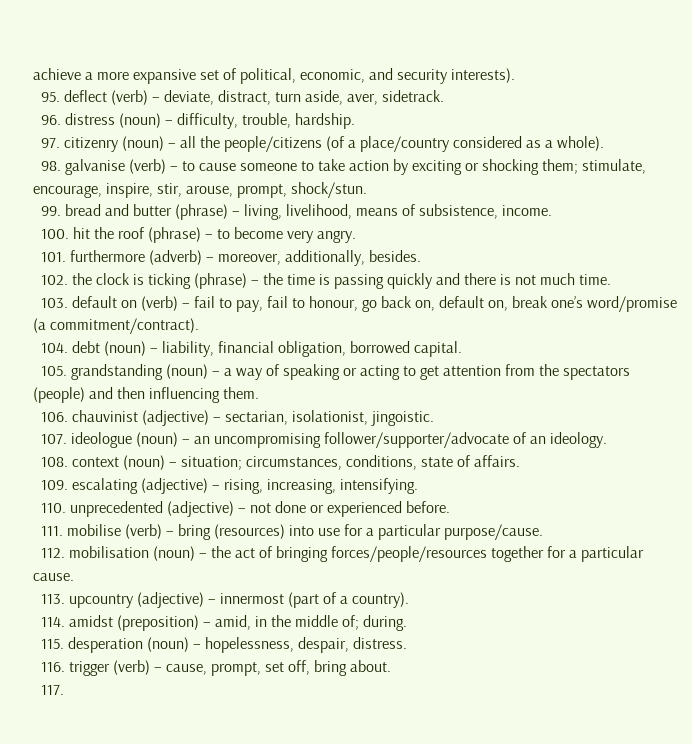achieve a more expansive set of political, economic, and security interests).
  95. deflect (verb) – deviate, distract, turn aside, aver, sidetrack.
  96. distress (noun) – difficulty, trouble, hardship.
  97. citizenry (noun) – all the people/citizens (of a place/country considered as a whole).
  98. galvanise (verb) – to cause someone to take action by exciting or shocking them; stimulate, encourage, inspire, stir, arouse, prompt, shock/stun.
  99. bread and butter (phrase) – living, livelihood, means of subsistence, income.
  100. hit the roof (phrase) – to become very angry.
  101. furthermore (adverb) – moreover, additionally, besides.
  102. the clock is ticking (phrase) – the time is passing quickly and there is not much time.
  103. default on (verb) – fail to pay, fail to honour, go back on, default on, break one’s word/promise (a commitment/contract).
  104. debt (noun) – liability, financial obligation, borrowed capital.
  105. grandstanding (noun) – a way of speaking or acting to get attention from the spectators (people) and then influencing them.
  106. chauvinist (adjective) – sectarian, isolationist, jingoistic.
  107. ideologue (noun) – an uncompromising follower/supporter/advocate of an ideology.
  108. context (noun) – situation; circumstances, conditions, state of affairs.
  109. escalating (adjective) – rising, increasing, intensifying.
  110. unprecedented (adjective) – not done or experienced before.
  111. mobilise (verb) – bring (resources) into use for a particular purpose/cause.
  112. mobilisation (noun) – the act of bringing forces/people/resources together for a particular cause.
  113. upcountry (adjective) – innermost (part of a country).
  114. amidst (preposition) – amid, in the middle of; during.
  115. desperation (noun) – hopelessness, despair, distress.
  116. trigger (verb) – cause, prompt, set off, bring about.
  117.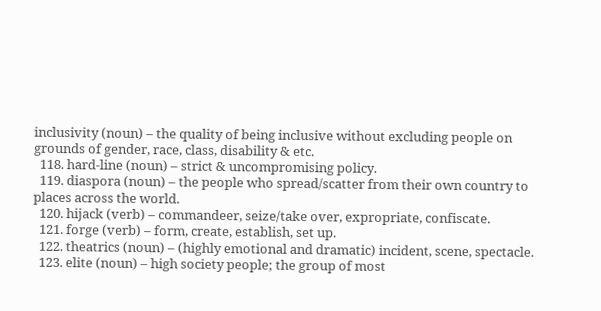inclusivity (noun) – the quality of being inclusive without excluding people on grounds of gender, race, class, disability & etc.
  118. hard-line (noun) – strict & uncompromising policy.
  119. diaspora (noun) – the people who spread/scatter from their own country to places across the world.
  120. hijack (verb) – commandeer, seize/take over, expropriate, confiscate.
  121. forge (verb) – form, create, establish, set up.
  122. theatrics (noun) – (highly emotional and dramatic) incident, scene, spectacle.
  123. elite (noun) – high society people; the group of most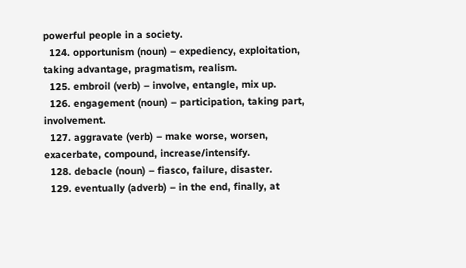powerful people in a society.
  124. opportunism (noun) – expediency, exploitation, taking advantage, pragmatism, realism.
  125. embroil (verb) – involve, entangle, mix up.
  126. engagement (noun) – participation, taking part, involvement.
  127. aggravate (verb) – make worse, worsen, exacerbate, compound, increase/intensify.
  128. debacle (noun) – fiasco, failure, disaster.
  129. eventually (adverb) – in the end, finally, at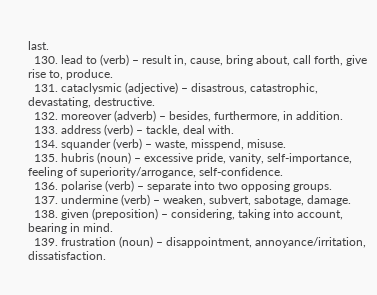last.
  130. lead to (verb) – result in, cause, bring about, call forth, give rise to, produce.
  131. cataclysmic (adjective) – disastrous, catastrophic, devastating, destructive.
  132. moreover (adverb) – besides, furthermore, in addition.
  133. address (verb) – tackle, deal with.
  134. squander (verb) – waste, misspend, misuse.
  135. hubris (noun) – excessive pride, vanity, self-importance, feeling of superiority/arrogance, self-confidence.
  136. polarise (verb) – separate into two opposing groups.
  137. undermine (verb) – weaken, subvert, sabotage, damage.
  138. given (preposition) – considering, taking into account, bearing in mind.
  139. frustration (noun) – disappointment, annoyance/irritation, dissatisfaction.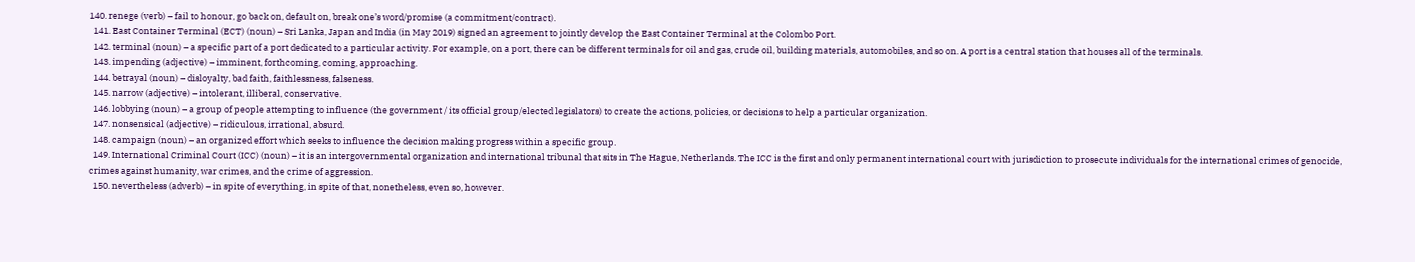140. renege (verb) – fail to honour, go back on, default on, break one’s word/promise (a commitment/contract).
  141. East Container Terminal (ECT) (noun) – Sri Lanka, Japan and India (in May 2019) signed an agreement to jointly develop the East Container Terminal at the Colombo Port.
  142. terminal (noun) – a specific part of a port dedicated to a particular activity. For example, on a port, there can be different terminals for oil and gas, crude oil, building materials, automobiles, and so on. A port is a central station that houses all of the terminals.
  143. impending (adjective) – imminent, forthcoming, coming, approaching.
  144. betrayal (noun) – disloyalty, bad faith, faithlessness, falseness.
  145. narrow (adjective) – intolerant, illiberal, conservative.
  146. lobbying (noun) – a group of people attempting to influence (the government / its official group/elected legislators) to create the actions, policies, or decisions to help a particular organization.
  147. nonsensical (adjective) – ridiculous, irrational, absurd.
  148. campaign (noun) – an organized effort which seeks to influence the decision making progress within a specific group.
  149. International Criminal Court (ICC) (noun) – it is an intergovernmental organization and international tribunal that sits in The Hague, Netherlands. The ICC is the first and only permanent international court with jurisdiction to prosecute individuals for the international crimes of genocide, crimes against humanity, war crimes, and the crime of aggression.
  150. nevertheless (adverb) – in spite of everything, in spite of that, nonetheless, even so, however.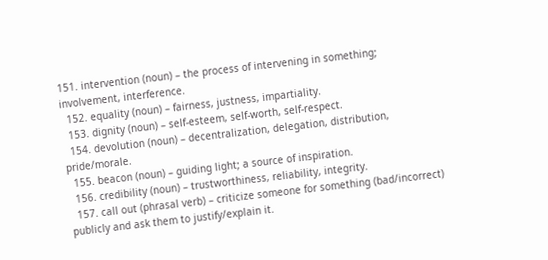151. intervention (noun) – the process of intervening in something; involvement, interference.
  152. equality (noun) – fairness, justness, impartiality.
  153. dignity (noun) – self-esteem, self-worth, self-respect.
  154. devolution (noun) – decentralization, delegation, distribution, pride/morale.
  155. beacon (noun) – guiding light; a source of inspiration.
  156. credibility (noun) – trustworthiness, reliability, integrity.
  157. call out (phrasal verb) – criticize someone for something (bad/incorrect) publicly and ask them to justify/explain it.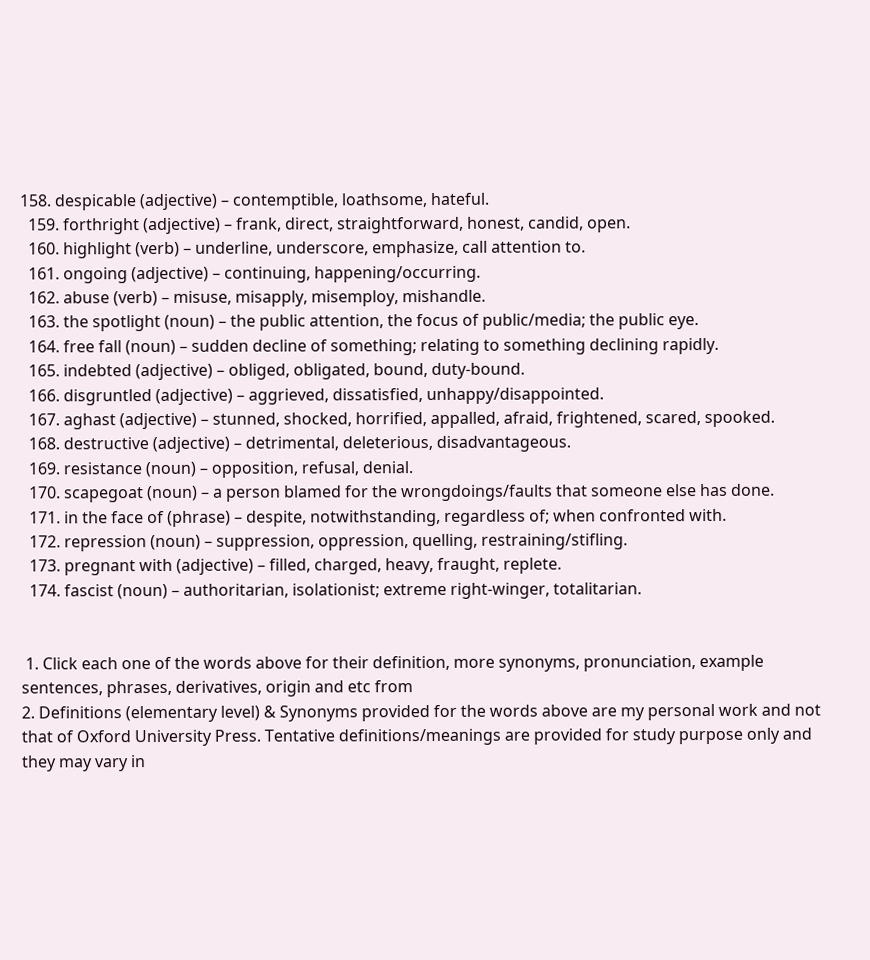158. despicable (adjective) – contemptible, loathsome, hateful.
  159. forthright (adjective) – frank, direct, straightforward, honest, candid, open.
  160. highlight (verb) – underline, underscore, emphasize, call attention to.
  161. ongoing (adjective) – continuing, happening/occurring.
  162. abuse (verb) – misuse, misapply, misemploy, mishandle.
  163. the spotlight (noun) – the public attention, the focus of public/media; the public eye.
  164. free fall (noun) – sudden decline of something; relating to something declining rapidly.
  165. indebted (adjective) – obliged, obligated, bound, duty-bound.
  166. disgruntled (adjective) – aggrieved, dissatisfied, unhappy/disappointed.
  167. aghast (adjective) – stunned, shocked, horrified, appalled, afraid, frightened, scared, spooked.
  168. destructive (adjective) – detrimental, deleterious, disadvantageous.
  169. resistance (noun) – opposition, refusal, denial.
  170. scapegoat (noun) – a person blamed for the wrongdoings/faults that someone else has done.
  171. in the face of (phrase) – despite, notwithstanding, regardless of; when confronted with.
  172. repression (noun) – suppression, oppression, quelling, restraining/stifling.
  173. pregnant with (adjective) – filled, charged, heavy, fraught, replete.
  174. fascist (noun) – authoritarian, isolationist; extreme right-winger, totalitarian.


 1. Click each one of the words above for their definition, more synonyms, pronunciation, example sentences, phrases, derivatives, origin and etc from
2. Definitions (elementary level) & Synonyms provided for the words above are my personal work and not that of Oxford University Press. Tentative definitions/meanings are provided for study purpose only and they may vary in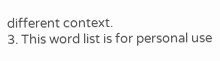different context.
3. This word list is for personal use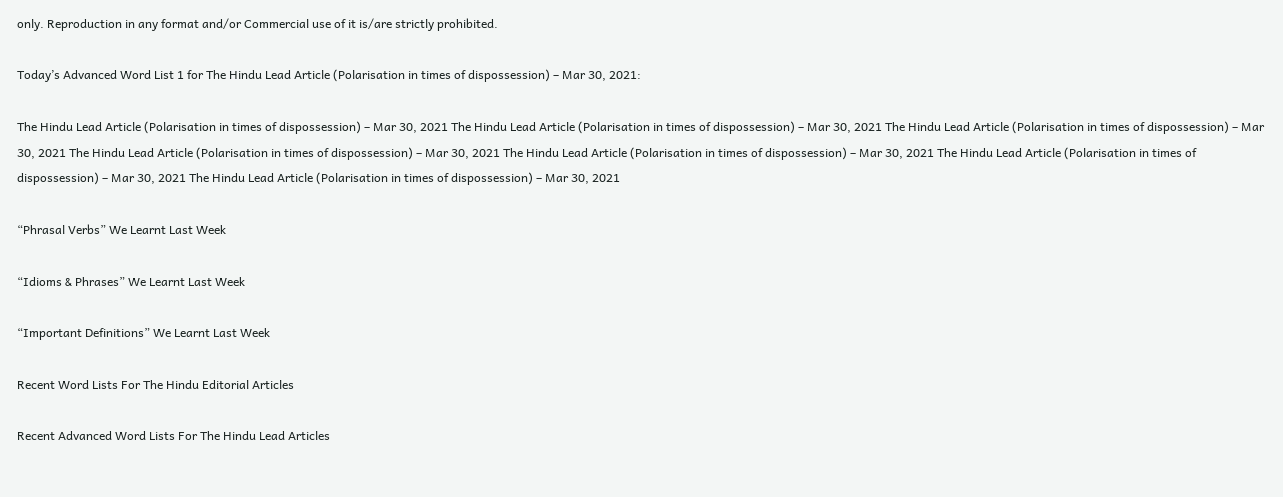only. Reproduction in any format and/or Commercial use of it is/are strictly prohibited.

Today’s Advanced Word List 1 for The Hindu Lead Article (Polarisation in times of dispossession) – Mar 30, 2021:

The Hindu Lead Article (Polarisation in times of dispossession) – Mar 30, 2021 The Hindu Lead Article (Polarisation in times of dispossession) – Mar 30, 2021 The Hindu Lead Article (Polarisation in times of dispossession) – Mar 30, 2021 The Hindu Lead Article (Polarisation in times of dispossession) – Mar 30, 2021 The Hindu Lead Article (Polarisation in times of dispossession) – Mar 30, 2021 The Hindu Lead Article (Polarisation in times of dispossession) – Mar 30, 2021 The Hindu Lead Article (Polarisation in times of dispossession) – Mar 30, 2021

“Phrasal Verbs” We Learnt Last Week

“Idioms & Phrases” We Learnt Last Week

“Important Definitions” We Learnt Last Week

Recent Word Lists For The Hindu Editorial Articles

Recent Advanced Word Lists For The Hindu Lead Articles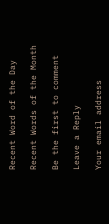Recent Word of the Day

Recent Words of the Month

Be the first to comment

Leave a Reply

Your email address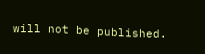will not be published.